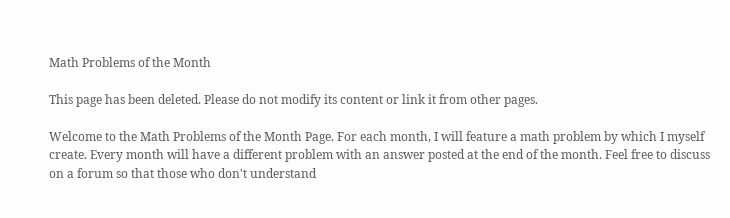Math Problems of the Month

This page has been deleted. Please do not modify its content or link it from other pages.

Welcome to the Math Problems of the Month Page. For each month, I will feature a math problem by which I myself create. Every month will have a different problem with an answer posted at the end of the month. Feel free to discuss on a forum so that those who don't understand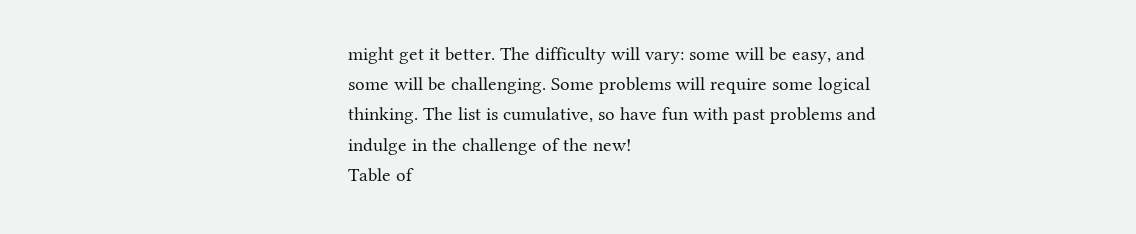might get it better. The difficulty will vary: some will be easy, and some will be challenging. Some problems will require some logical thinking. The list is cumulative, so have fun with past problems and indulge in the challenge of the new!
Table of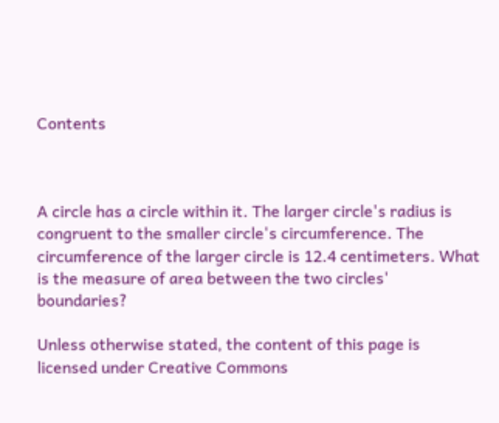Contents



A circle has a circle within it. The larger circle's radius is congruent to the smaller circle's circumference. The circumference of the larger circle is 12.4 centimeters. What is the measure of area between the two circles' boundaries?

Unless otherwise stated, the content of this page is licensed under Creative Commons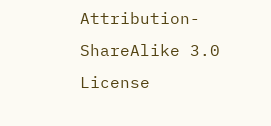Attribution-ShareAlike 3.0 License